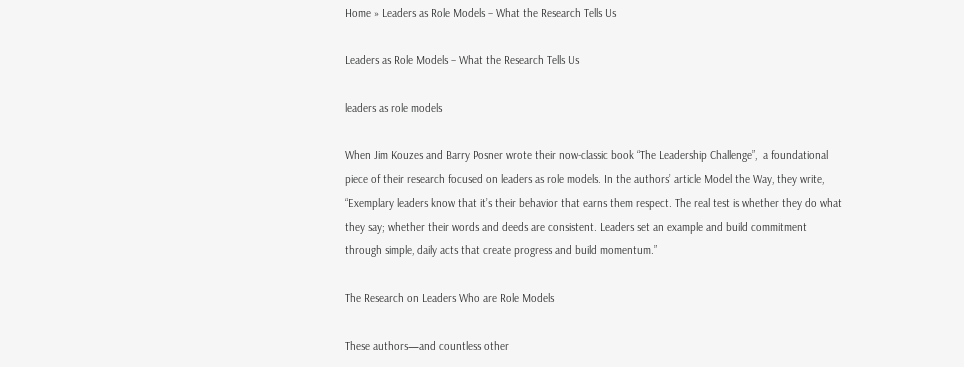Home » Leaders as Role Models – What the Research Tells Us

Leaders as Role Models – What the Research Tells Us

leaders as role models

When Jim Kouzes and Barry Posner wrote their now-classic book “The Leadership Challenge”,  a foundational piece of their research focused on leaders as role models. In the authors’ article Model the Way, they write, “Exemplary leaders know that it’s their behavior that earns them respect. The real test is whether they do what they say; whether their words and deeds are consistent. Leaders set an example and build commitment through simple, daily acts that create progress and build momentum.”

The Research on Leaders Who are Role Models

These authors—and countless other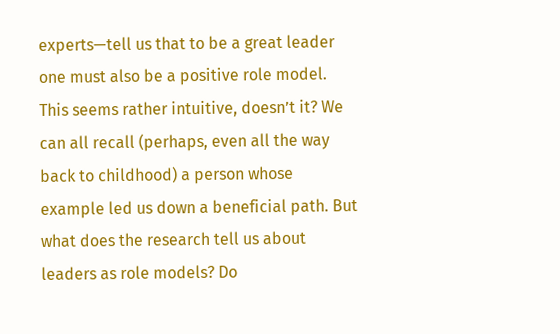experts—tell us that to be a great leader one must also be a positive role model. This seems rather intuitive, doesn’t it? We can all recall (perhaps, even all the way back to childhood) a person whose example led us down a beneficial path. But what does the research tell us about leaders as role models? Do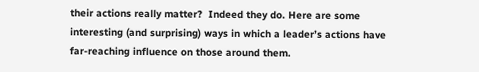their actions really matter?  Indeed they do. Here are some interesting (and surprising) ways in which a leader’s actions have far-reaching influence on those around them.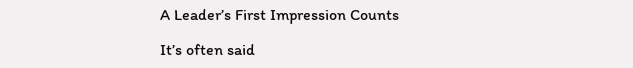A Leader’s First Impression Counts

It’s often said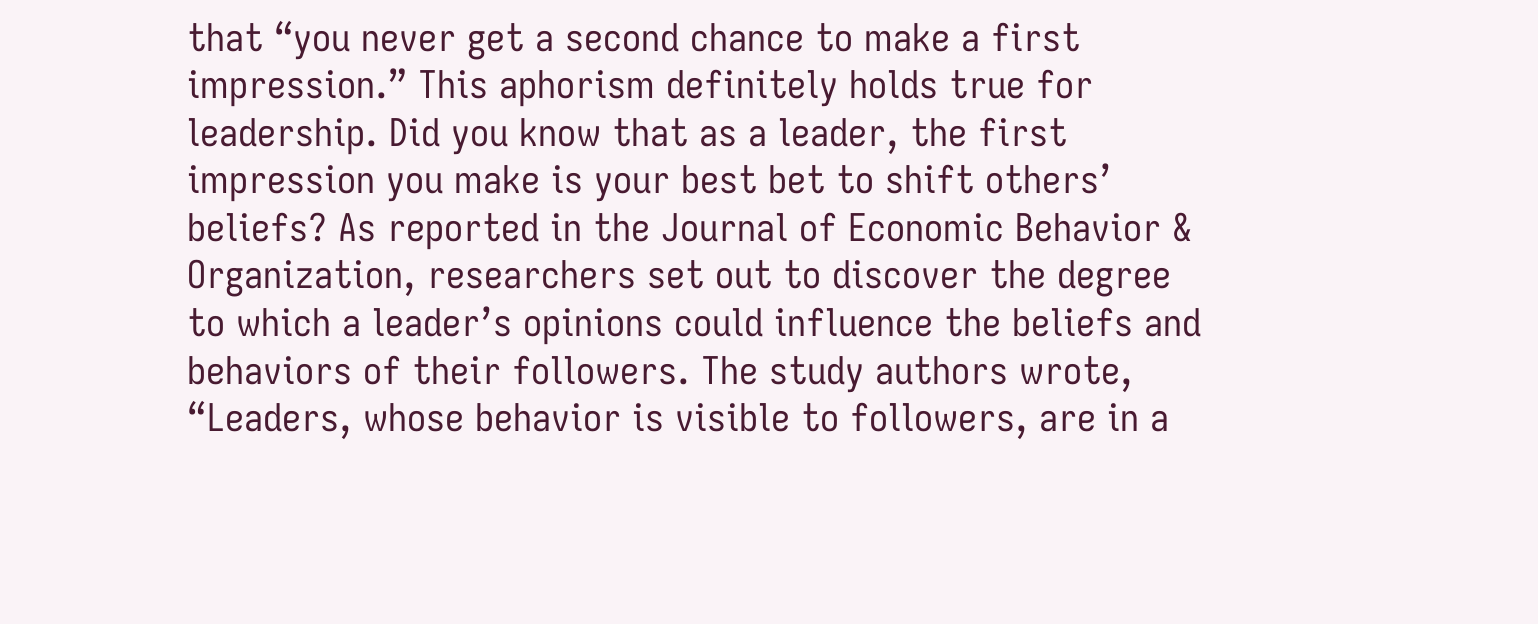that “you never get a second chance to make a first impression.” This aphorism definitely holds true for leadership. Did you know that as a leader, the first impression you make is your best bet to shift others’ beliefs? As reported in the Journal of Economic Behavior & Organization, researchers set out to discover the degree to which a leader’s opinions could influence the beliefs and behaviors of their followers. The study authors wrote, “Leaders, whose behavior is visible to followers, are in a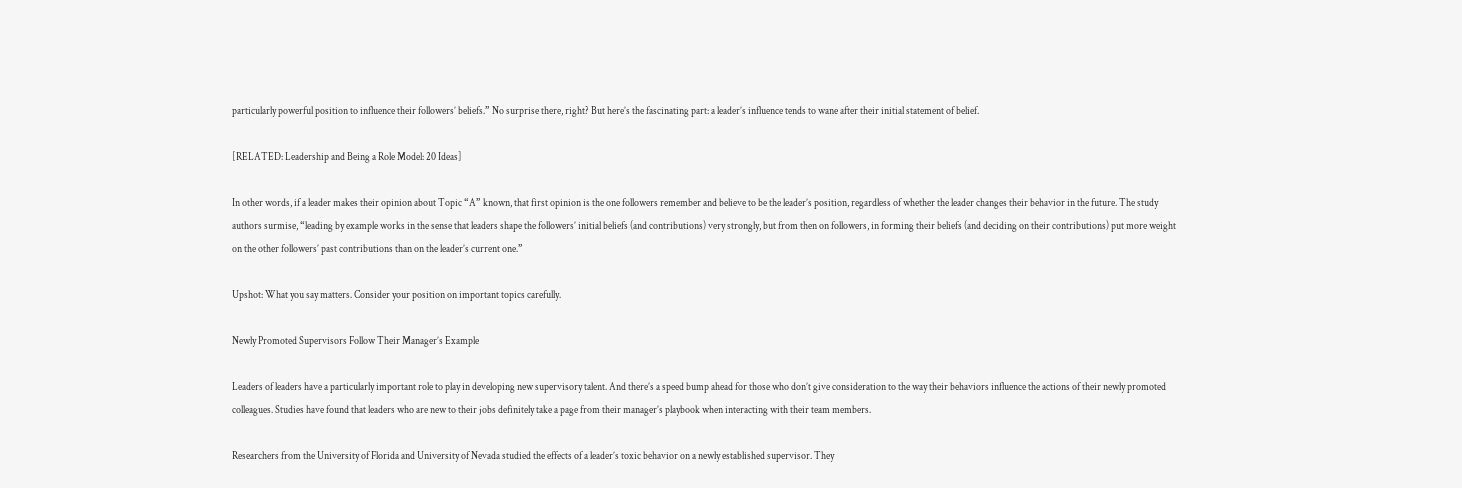particularly powerful position to influence their followers’ beliefs.” No surprise there, right? But here’s the fascinating part: a leader’s influence tends to wane after their initial statement of belief.

[RELATED: Leadership and Being a Role Model: 20 Ideas]

In other words, if a leader makes their opinion about Topic “A” known, that first opinion is the one followers remember and believe to be the leader’s position, regardless of whether the leader changes their behavior in the future. The study authors surmise, “leading by example works in the sense that leaders shape the followers’ initial beliefs (and contributions) very strongly, but from then on followers, in forming their beliefs (and deciding on their contributions) put more weight on the other followers’ past contributions than on the leader’s current one.”

Upshot: What you say matters. Consider your position on important topics carefully.

Newly Promoted Supervisors Follow Their Manager’s Example

Leaders of leaders have a particularly important role to play in developing new supervisory talent. And there’s a speed bump ahead for those who don’t give consideration to the way their behaviors influence the actions of their newly promoted colleagues. Studies have found that leaders who are new to their jobs definitely take a page from their manager’s playbook when interacting with their team members.

Researchers from the University of Florida and University of Nevada studied the effects of a leader’s toxic behavior on a newly established supervisor. They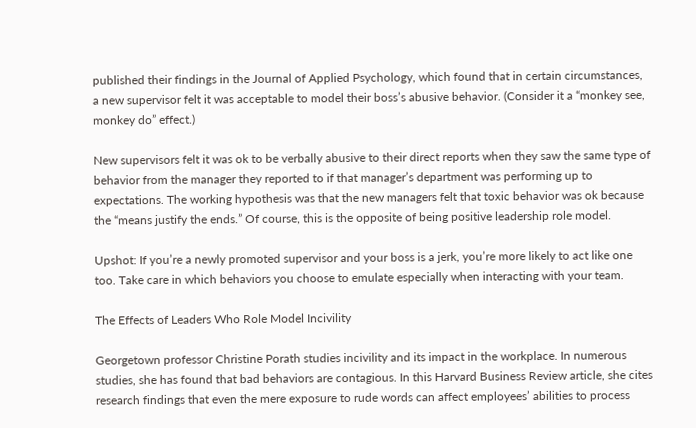published their findings in the Journal of Applied Psychology, which found that in certain circumstances, a new supervisor felt it was acceptable to model their boss’s abusive behavior. (Consider it a “monkey see, monkey do” effect.)

New supervisors felt it was ok to be verbally abusive to their direct reports when they saw the same type of behavior from the manager they reported to if that manager’s department was performing up to expectations. The working hypothesis was that the new managers felt that toxic behavior was ok because the “means justify the ends.” Of course, this is the opposite of being positive leadership role model.

Upshot: If you’re a newly promoted supervisor and your boss is a jerk, you’re more likely to act like one too. Take care in which behaviors you choose to emulate especially when interacting with your team.

The Effects of Leaders Who Role Model Incivility

Georgetown professor Christine Porath studies incivility and its impact in the workplace. In numerous studies, she has found that bad behaviors are contagious. In this Harvard Business Review article, she cites research findings that even the mere exposure to rude words can affect employees’ abilities to process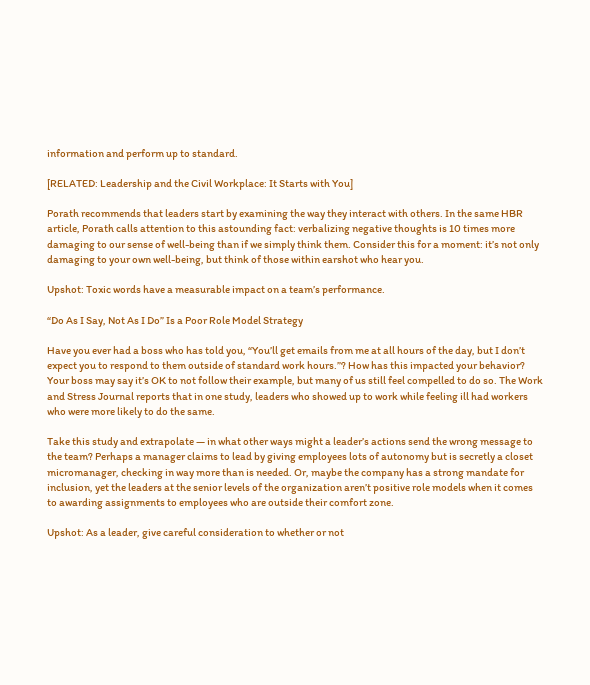information and perform up to standard.

[RELATED: Leadership and the Civil Workplace: It Starts with You]

Porath recommends that leaders start by examining the way they interact with others. In the same HBR article, Porath calls attention to this astounding fact: verbalizing negative thoughts is 10 times more damaging to our sense of well-being than if we simply think them. Consider this for a moment: it’s not only damaging to your own well-being, but think of those within earshot who hear you.

Upshot: Toxic words have a measurable impact on a team’s performance.

“Do As I Say, Not As I Do” Is a Poor Role Model Strategy

Have you ever had a boss who has told you, “You’ll get emails from me at all hours of the day, but I don’t expect you to respond to them outside of standard work hours.”? How has this impacted your behavior? Your boss may say it’s OK to not follow their example, but many of us still feel compelled to do so. The Work and Stress Journal reports that in one study, leaders who showed up to work while feeling ill had workers who were more likely to do the same.

Take this study and extrapolate — in what other ways might a leader’s actions send the wrong message to the team? Perhaps a manager claims to lead by giving employees lots of autonomy but is secretly a closet micromanager, checking in way more than is needed. Or, maybe the company has a strong mandate for inclusion, yet the leaders at the senior levels of the organization aren’t positive role models when it comes to awarding assignments to employees who are outside their comfort zone.

Upshot: As a leader, give careful consideration to whether or not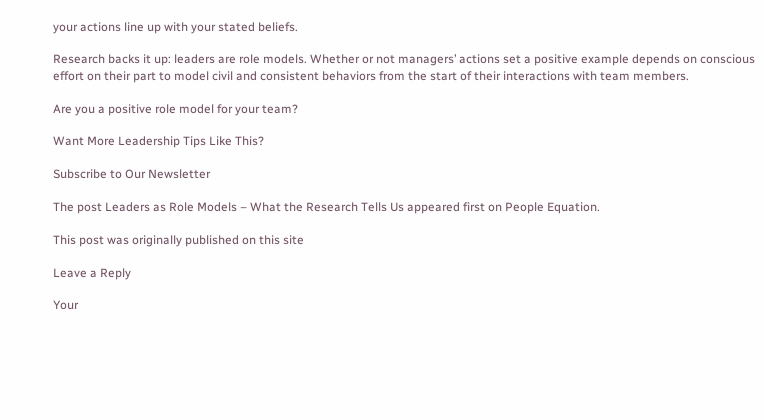your actions line up with your stated beliefs.

Research backs it up: leaders are role models. Whether or not managers’ actions set a positive example depends on conscious effort on their part to model civil and consistent behaviors from the start of their interactions with team members.

Are you a positive role model for your team?

Want More Leadership Tips Like This?

Subscribe to Our Newsletter

The post Leaders as Role Models – What the Research Tells Us appeared first on People Equation.

This post was originally published on this site

Leave a Reply

Your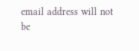email address will not be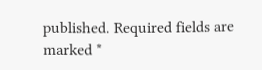published. Required fields are marked *